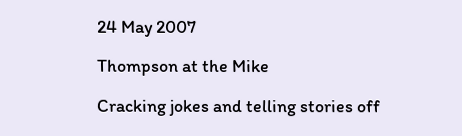24 May 2007

Thompson at the Mike

Cracking jokes and telling stories off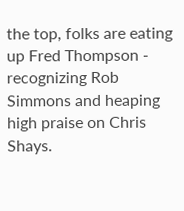the top, folks are eating up Fred Thompson - recognizing Rob Simmons and heaping high praise on Chris Shays.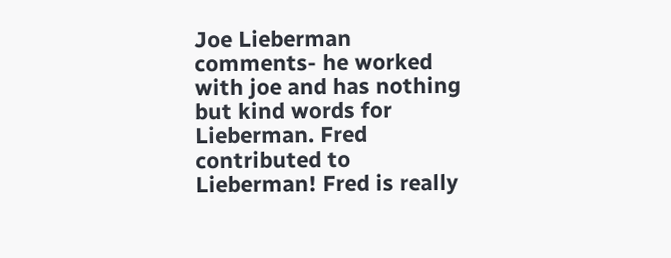Joe Lieberman comments- he worked with joe and has nothing but kind words for Lieberman. Fred contributed to Lieberman! Fred is really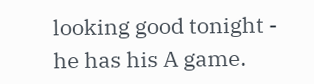looking good tonight - he has his A game.